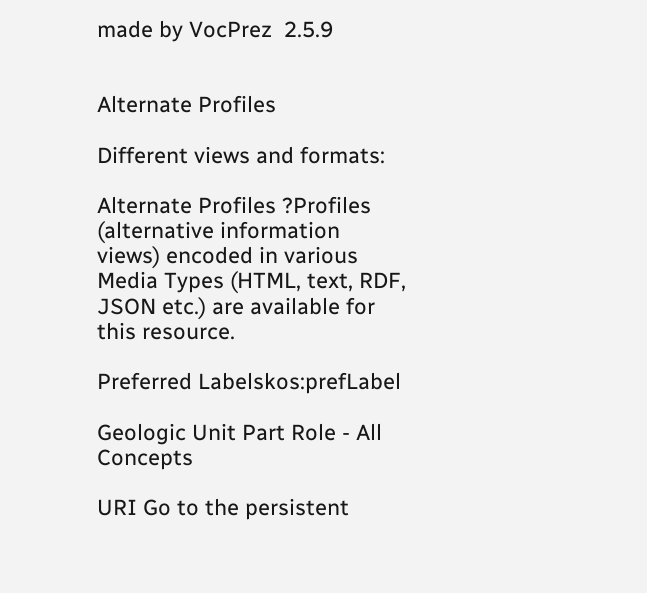made by VocPrez  2.5.9


Alternate Profiles

Different views and formats:

Alternate Profiles ?Profiles (alternative information views) encoded in various Media Types (HTML, text, RDF, JSON etc.) are available for this resource.

Preferred Labelskos:prefLabel

Geologic Unit Part Role - All Concepts

URI Go to the persistent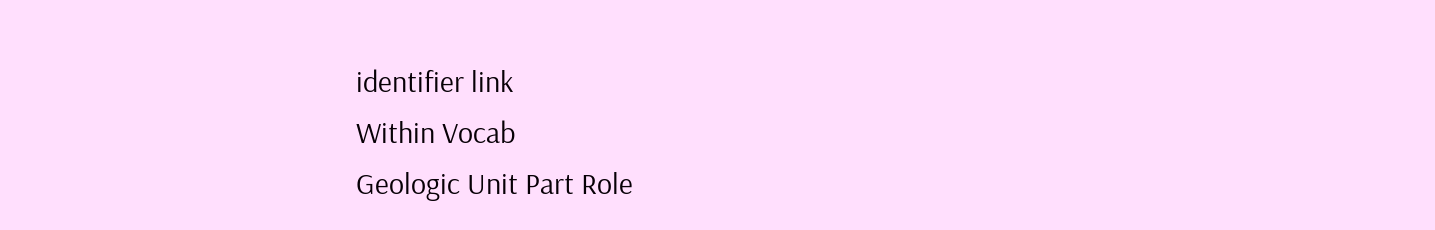identifier link
Within Vocab
Geologic Unit Part Role